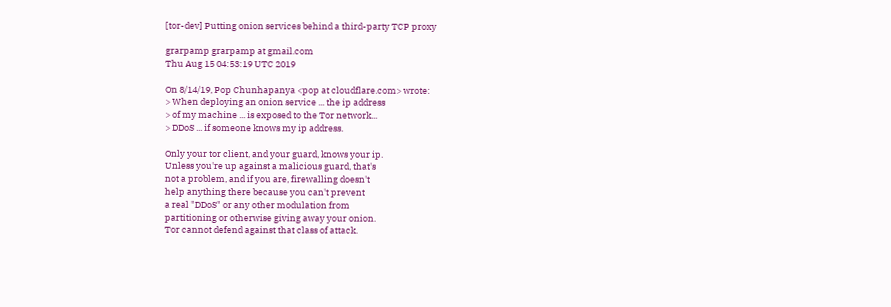[tor-dev] Putting onion services behind a third-party TCP proxy

grarpamp grarpamp at gmail.com
Thu Aug 15 04:53:19 UTC 2019

On 8/14/19, Pop Chunhapanya <pop at cloudflare.com> wrote:
> When deploying an onion service ... the ip address
> of my machine ... is exposed to the Tor network...
> DDoS ... if someone knows my ip address.

Only your tor client, and your guard, knows your ip.
Unless you're up against a malicious guard, that's
not a problem, and if you are, firewalling doesn't
help anything there because you can't prevent
a real "DDoS" or any other modulation from
partitioning or otherwise giving away your onion.
Tor cannot defend against that class of attack.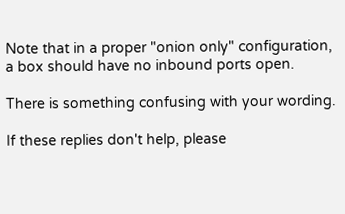Note that in a proper "onion only" configuration,
a box should have no inbound ports open.

There is something confusing with your wording.

If these replies don't help, please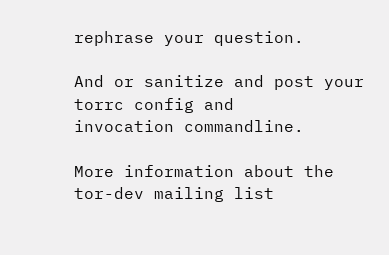rephrase your question.

And or sanitize and post your torrc config and
invocation commandline.

More information about the tor-dev mailing list